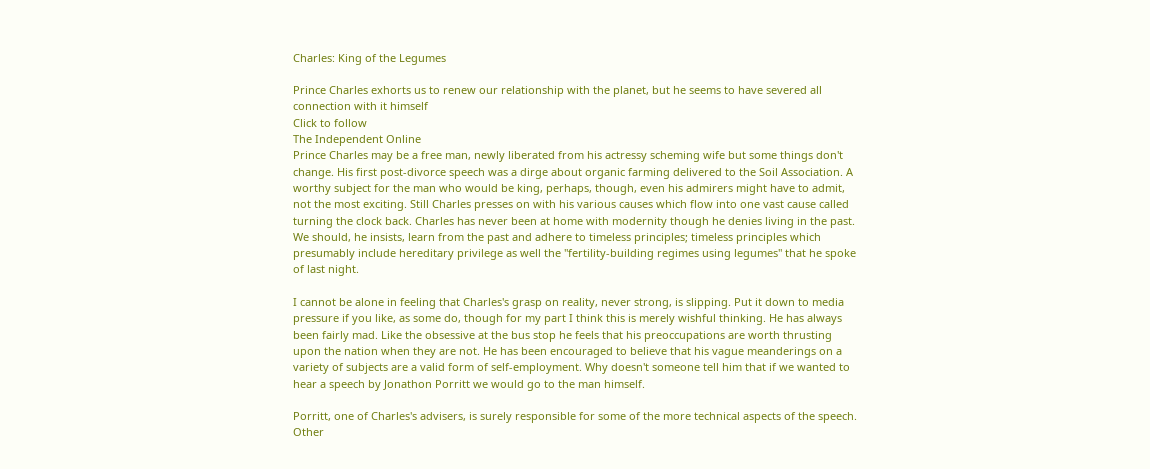Charles: King of the Legumes

Prince Charles exhorts us to renew our relationship with the planet, but he seems to have severed all connection with it himself
Click to follow
The Independent Online
Prince Charles may be a free man, newly liberated from his actressy scheming wife but some things don't change. His first post-divorce speech was a dirge about organic farming delivered to the Soil Association. A worthy subject for the man who would be king, perhaps, though, even his admirers might have to admit, not the most exciting. Still Charles presses on with his various causes which flow into one vast cause called turning the clock back. Charles has never been at home with modernity though he denies living in the past. We should, he insists, learn from the past and adhere to timeless principles; timeless principles which presumably include hereditary privilege as well the "fertility-building regimes using legumes" that he spoke of last night.

I cannot be alone in feeling that Charles's grasp on reality, never strong, is slipping. Put it down to media pressure if you like, as some do, though for my part I think this is merely wishful thinking. He has always been fairly mad. Like the obsessive at the bus stop he feels that his preoccupations are worth thrusting upon the nation when they are not. He has been encouraged to believe that his vague meanderings on a variety of subjects are a valid form of self-employment. Why doesn't someone tell him that if we wanted to hear a speech by Jonathon Porritt we would go to the man himself.

Porritt, one of Charles's advisers, is surely responsible for some of the more technical aspects of the speech. Other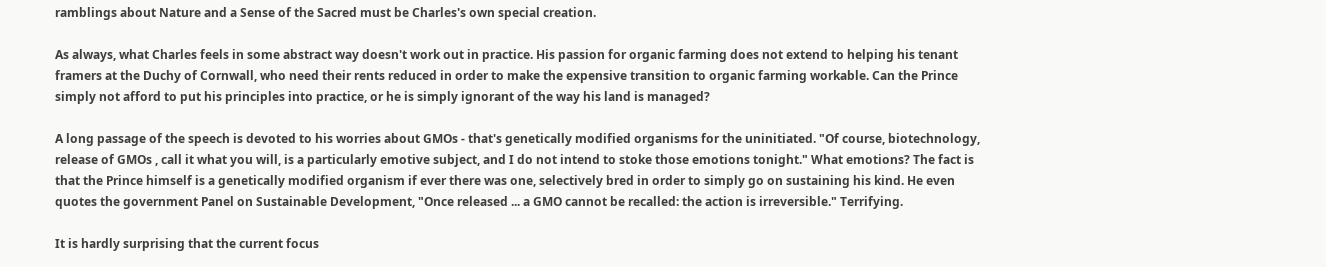ramblings about Nature and a Sense of the Sacred must be Charles's own special creation.

As always, what Charles feels in some abstract way doesn't work out in practice. His passion for organic farming does not extend to helping his tenant framers at the Duchy of Cornwall, who need their rents reduced in order to make the expensive transition to organic farming workable. Can the Prince simply not afford to put his principles into practice, or he is simply ignorant of the way his land is managed?

A long passage of the speech is devoted to his worries about GMOs - that's genetically modified organisms for the uninitiated. "Of course, biotechnology, release of GMOs , call it what you will, is a particularly emotive subject, and I do not intend to stoke those emotions tonight." What emotions? The fact is that the Prince himself is a genetically modified organism if ever there was one, selectively bred in order to simply go on sustaining his kind. He even quotes the government Panel on Sustainable Development, "Once released ... a GMO cannot be recalled: the action is irreversible." Terrifying.

It is hardly surprising that the current focus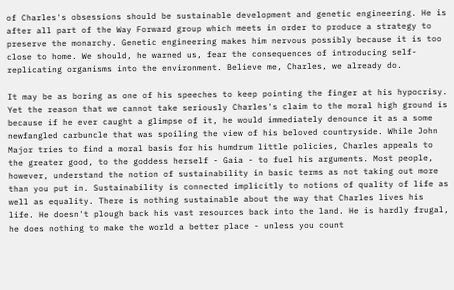of Charles's obsessions should be sustainable development and genetic engineering. He is after all part of the Way Forward group which meets in order to produce a strategy to preserve the monarchy. Genetic engineering makes him nervous possibly because it is too close to home. We should, he warned us, fear the consequences of introducing self-replicating organisms into the environment. Believe me, Charles, we already do.

It may be as boring as one of his speeches to keep pointing the finger at his hypocrisy. Yet the reason that we cannot take seriously Charles's claim to the moral high ground is because if he ever caught a glimpse of it, he would immediately denounce it as a some newfangled carbuncle that was spoiling the view of his beloved countryside. While John Major tries to find a moral basis for his humdrum little policies, Charles appeals to the greater good, to the goddess herself - Gaia - to fuel his arguments. Most people, however, understand the notion of sustainability in basic terms as not taking out more than you put in. Sustainability is connected implicitly to notions of quality of life as well as equality. There is nothing sustainable about the way that Charles lives his life. He doesn't plough back his vast resources back into the land. He is hardly frugal, he does nothing to make the world a better place - unless you count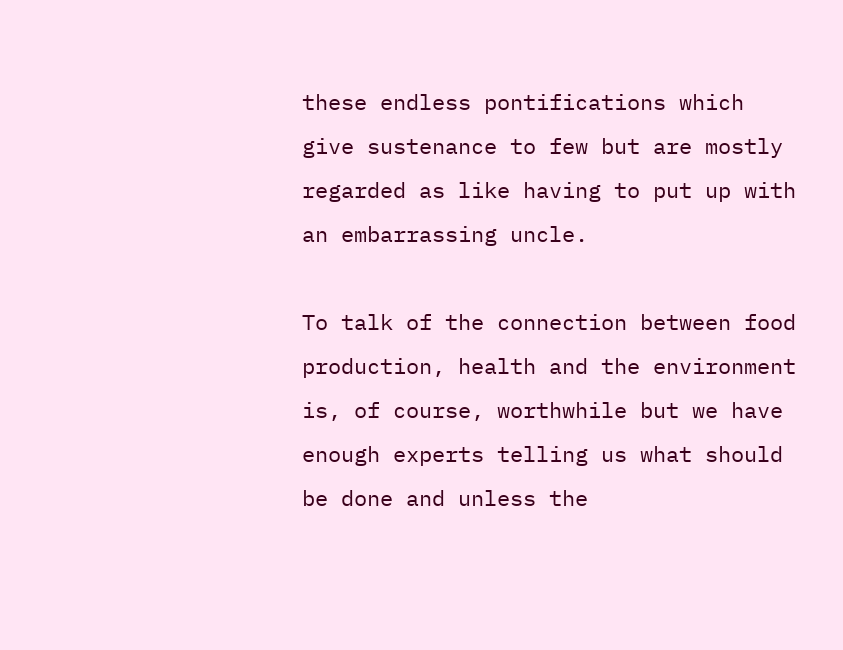these endless pontifications which give sustenance to few but are mostly regarded as like having to put up with an embarrassing uncle.

To talk of the connection between food production, health and the environment is, of course, worthwhile but we have enough experts telling us what should be done and unless the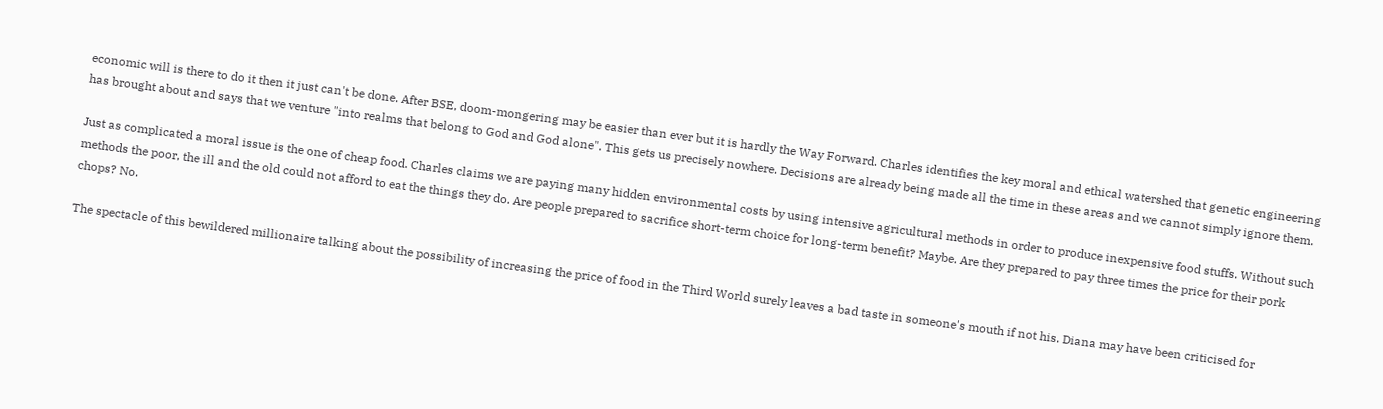economic will is there to do it then it just can't be done. After BSE, doom-mongering may be easier than ever but it is hardly the Way Forward. Charles identifies the key moral and ethical watershed that genetic engineering has brought about and says that we venture "into realms that belong to God and God alone". This gets us precisely nowhere. Decisions are already being made all the time in these areas and we cannot simply ignore them.

Just as complicated a moral issue is the one of cheap food. Charles claims we are paying many hidden environmental costs by using intensive agricultural methods in order to produce inexpensive food stuffs. Without such methods the poor, the ill and the old could not afford to eat the things they do. Are people prepared to sacrifice short-term choice for long-term benefit? Maybe. Are they prepared to pay three times the price for their pork chops? No.

The spectacle of this bewildered millionaire talking about the possibility of increasing the price of food in the Third World surely leaves a bad taste in someone's mouth if not his. Diana may have been criticised for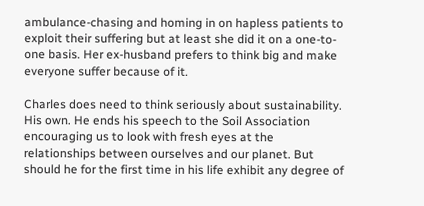ambulance-chasing and homing in on hapless patients to exploit their suffering but at least she did it on a one-to-one basis. Her ex-husband prefers to think big and make everyone suffer because of it.

Charles does need to think seriously about sustainability. His own. He ends his speech to the Soil Association encouraging us to look with fresh eyes at the relationships between ourselves and our planet. But should he for the first time in his life exhibit any degree of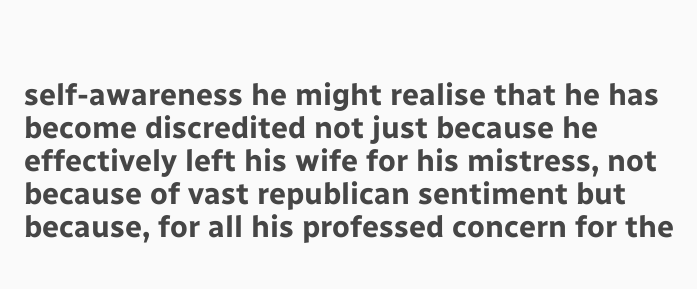self-awareness he might realise that he has become discredited not just because he effectively left his wife for his mistress, not because of vast republican sentiment but because, for all his professed concern for the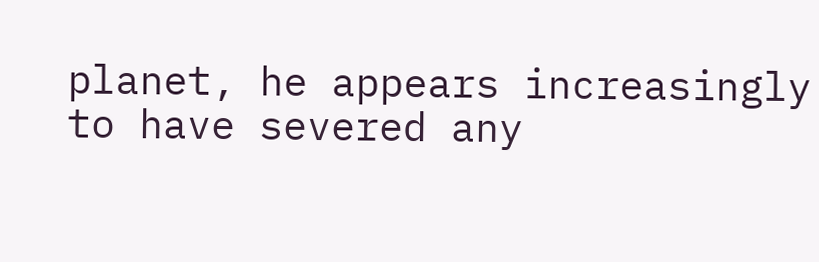planet, he appears increasingly to have severed any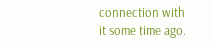connection with it some time ago.